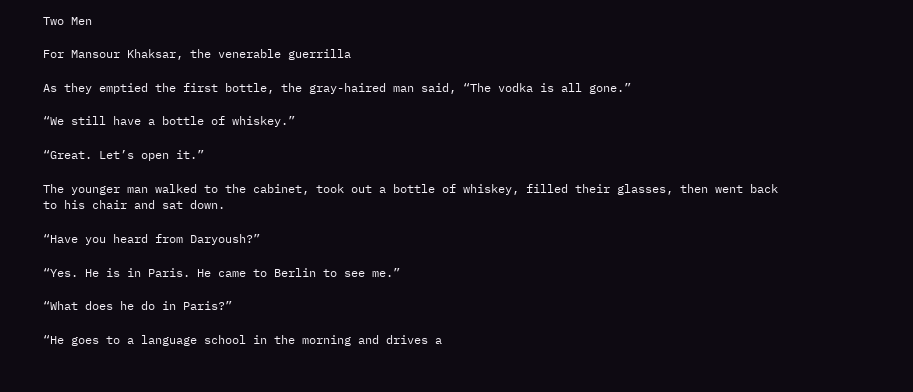Two Men

For Mansour Khaksar, the venerable guerrilla

As they emptied the first bottle, the gray-haired man said, “The vodka is all gone.”

“We still have a bottle of whiskey.”

“Great. Let’s open it.”

The younger man walked to the cabinet, took out a bottle of whiskey, filled their glasses, then went back to his chair and sat down.

“Have you heard from Daryoush?”

“Yes. He is in Paris. He came to Berlin to see me.”

“What does he do in Paris?”

“He goes to a language school in the morning and drives a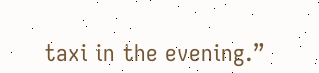taxi in the evening.”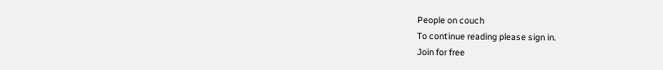People on couch
To continue reading please sign in.
Join for free